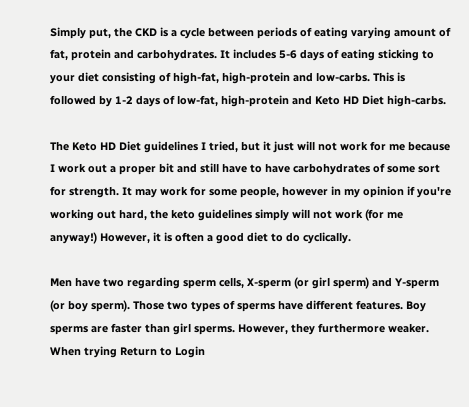Simply put, the CKD is a cycle between periods of eating varying amount of fat, protein and carbohydrates. It includes 5-6 days of eating sticking to your diet consisting of high-fat, high-protein and low-carbs. This is followed by 1-2 days of low-fat, high-protein and Keto HD Diet high-carbs.

The Keto HD Diet guidelines I tried, but it just will not work for me because I work out a proper bit and still have to have carbohydrates of some sort for strength. It may work for some people, however in my opinion if you're working out hard, the keto guidelines simply will not work (for me anyway!) However, it is often a good diet to do cyclically.

Men have two regarding sperm cells, X-sperm (or girl sperm) and Y-sperm (or boy sperm). Those two types of sperms have different features. Boy sperms are faster than girl sperms. However, they furthermore weaker. When trying Return to Login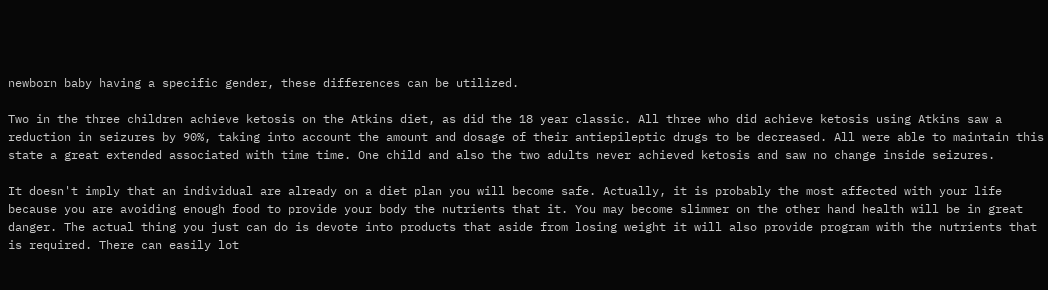newborn baby having a specific gender, these differences can be utilized.

Two in the three children achieve ketosis on the Atkins diet, as did the 18 year classic. All three who did achieve ketosis using Atkins saw a reduction in seizures by 90%, taking into account the amount and dosage of their antiepileptic drugs to be decreased. All were able to maintain this state a great extended associated with time time. One child and also the two adults never achieved ketosis and saw no change inside seizures.

It doesn't imply that an individual are already on a diet plan you will become safe. Actually, it is probably the most affected with your life because you are avoiding enough food to provide your body the nutrients that it. You may become slimmer on the other hand health will be in great danger. The actual thing you just can do is devote into products that aside from losing weight it will also provide program with the nutrients that is required. There can easily lot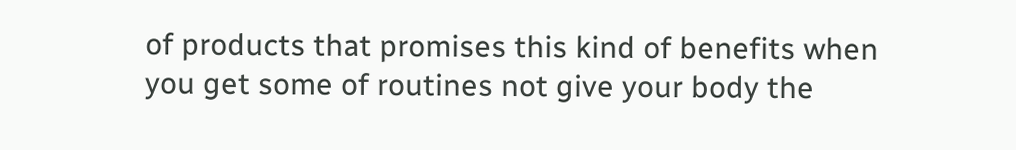of products that promises this kind of benefits when you get some of routines not give your body the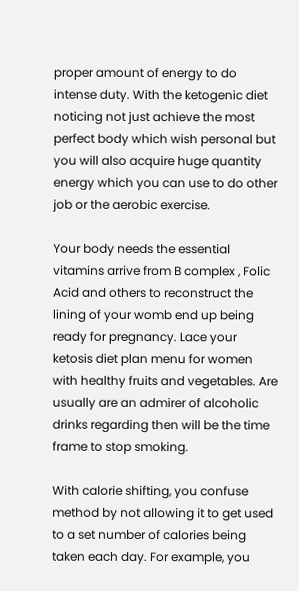proper amount of energy to do intense duty. With the ketogenic diet noticing not just achieve the most perfect body which wish personal but you will also acquire huge quantity energy which you can use to do other job or the aerobic exercise.

Your body needs the essential vitamins arrive from B complex , Folic Acid and others to reconstruct the lining of your womb end up being ready for pregnancy. Lace your ketosis diet plan menu for women with healthy fruits and vegetables. Are usually are an admirer of alcoholic drinks regarding then will be the time frame to stop smoking.

With calorie shifting, you confuse method by not allowing it to get used to a set number of calories being taken each day. For example, you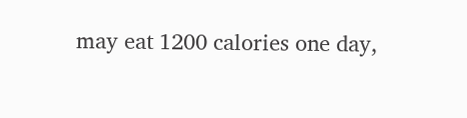may eat 1200 calories one day,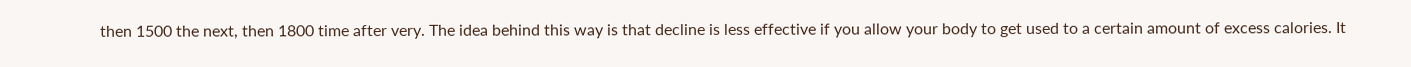then 1500 the next, then 1800 time after very. The idea behind this way is that decline is less effective if you allow your body to get used to a certain amount of excess calories. It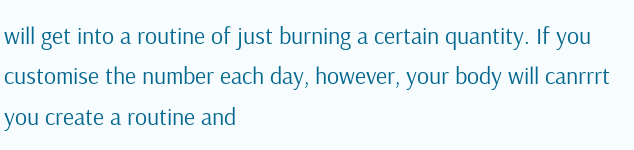will get into a routine of just burning a certain quantity. If you customise the number each day, however, your body will canrrrt you create a routine and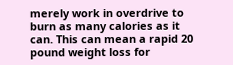merely work in overdrive to burn as many calories as it can. This can mean a rapid 20 pound weight loss for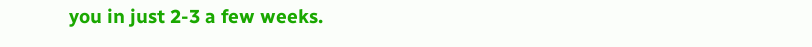you in just 2-3 a few weeks.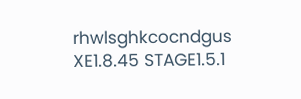rhwlsghkcocndgus XE1.8.45 STAGE1.5.1